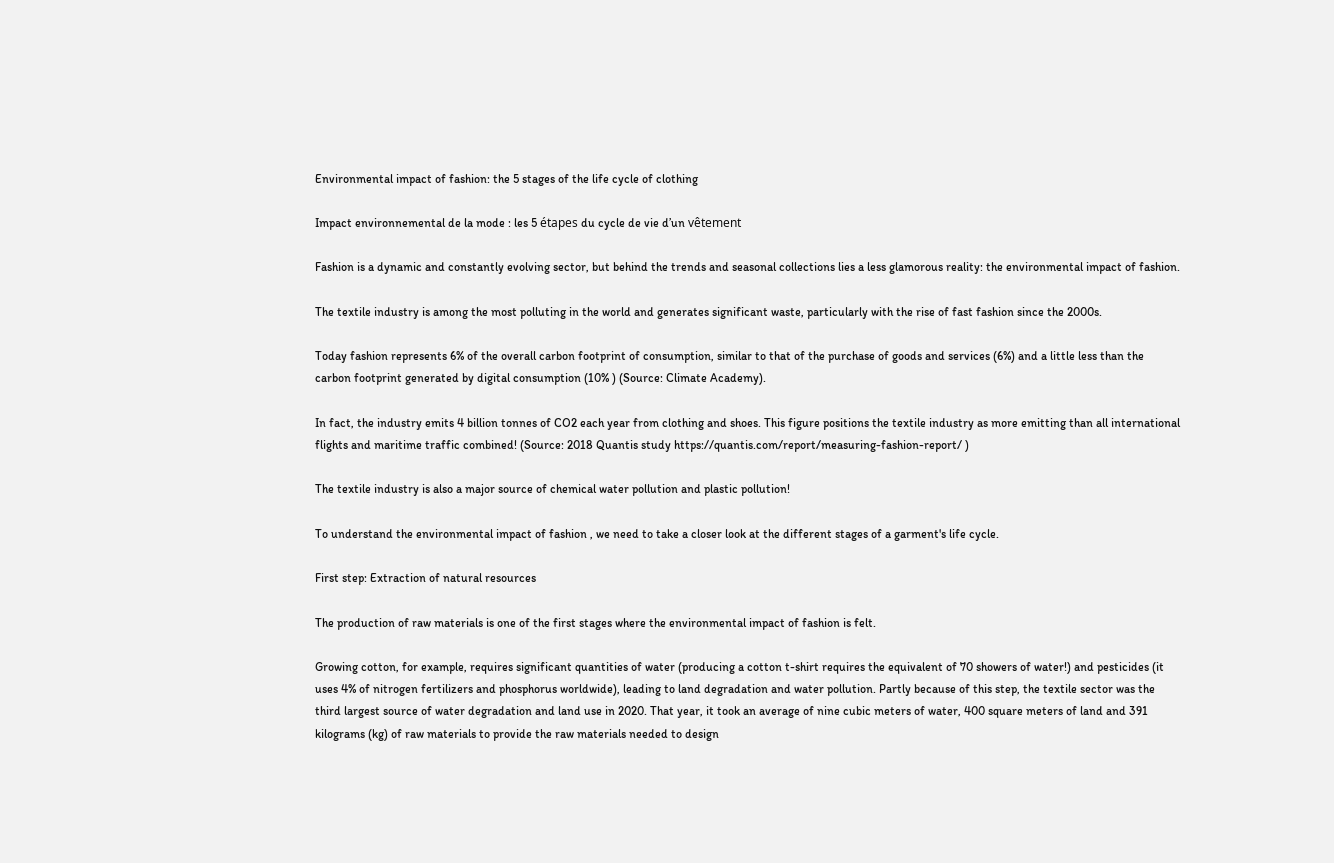Environmental impact of fashion: the 5 stages of the life cycle of clothing

Impact environnemental de la mode : les 5 étapes du cycle de vie d’un vêtement

Fashion is a dynamic and constantly evolving sector, but behind the trends and seasonal collections lies a less glamorous reality: the environmental impact of fashion.

The textile industry is among the most polluting in the world and generates significant waste, particularly with the rise of fast fashion since the 2000s.

Today fashion represents 6% of the overall carbon footprint of consumption, similar to that of the purchase of goods and services (6%) and a little less than the carbon footprint generated by digital consumption (10% ) (Source: Climate Academy).

In fact, the industry emits 4 billion tonnes of CO2 each year from clothing and shoes. This figure positions the textile industry as more emitting than all international flights and maritime traffic combined! (Source: 2018 Quantis study https://quantis.com/report/measuring-fashion-report/ )

The textile industry is also a major source of chemical water pollution and plastic pollution!

To understand the environmental impact of fashion , we need to take a closer look at the different stages of a garment's life cycle.

First step: Extraction of natural resources

The production of raw materials is one of the first stages where the environmental impact of fashion is felt.

Growing cotton, for example, requires significant quantities of water (producing a cotton t-shirt requires the equivalent of 70 showers of water!) and pesticides (it uses 4% of nitrogen fertilizers and phosphorus worldwide), leading to land degradation and water pollution. Partly because of this step, the textile sector was the third largest source of water degradation and land use in 2020. That year, it took an average of nine cubic meters of water, 400 square meters of land and 391 kilograms (kg) of raw materials to provide the raw materials needed to design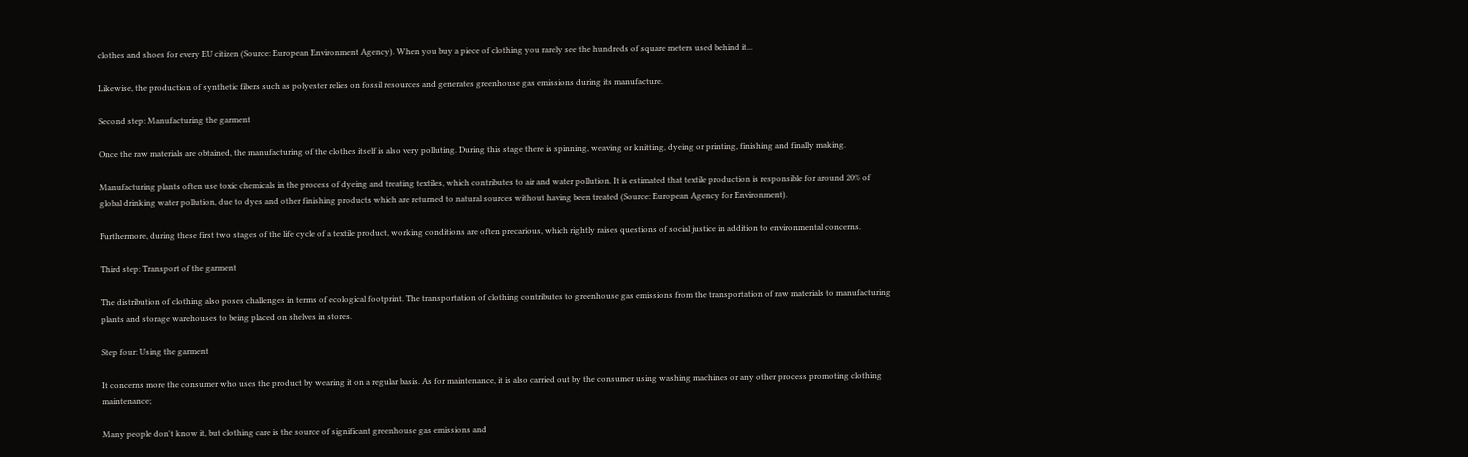clothes and shoes for every EU citizen (Source: European Environment Agency). When you buy a piece of clothing you rarely see the hundreds of square meters used behind it...

Likewise, the production of synthetic fibers such as polyester relies on fossil resources and generates greenhouse gas emissions during its manufacture.

Second step: Manufacturing the garment

Once the raw materials are obtained, the manufacturing of the clothes itself is also very polluting. During this stage there is spinning, weaving or knitting, dyeing or printing, finishing and finally making.

Manufacturing plants often use toxic chemicals in the process of dyeing and treating textiles, which contributes to air and water pollution. It is estimated that textile production is responsible for around 20% of global drinking water pollution, due to dyes and other finishing products which are returned to natural sources without having been treated (Source: European Agency for Environment).

Furthermore, during these first two stages of the life cycle of a textile product, working conditions are often precarious, which rightly raises questions of social justice in addition to environmental concerns.

Third step: Transport of the garment

The distribution of clothing also poses challenges in terms of ecological footprint. The transportation of clothing contributes to greenhouse gas emissions from the transportation of raw materials to manufacturing plants and storage warehouses to being placed on shelves in stores.

Step four: Using the garment

It concerns more the consumer who uses the product by wearing it on a regular basis. As for maintenance, it is also carried out by the consumer using washing machines or any other process promoting clothing maintenance;

Many people don't know it, but clothing care is the source of significant greenhouse gas emissions and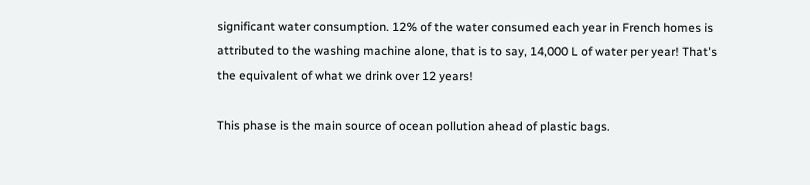significant water consumption. 12% of the water consumed each year in French homes is attributed to the washing machine alone, that is to say, 14,000 L of water per year! That's the equivalent of what we drink over 12 years!

This phase is the main source of ocean pollution ahead of plastic bags.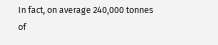In fact, on average 240,000 tonnes of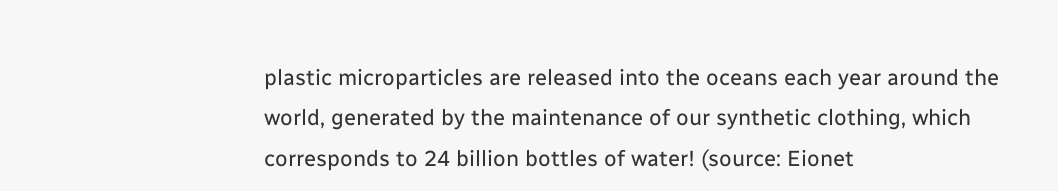plastic microparticles are released into the oceans each year around the world, generated by the maintenance of our synthetic clothing, which corresponds to 24 billion bottles of water! (source: Eionet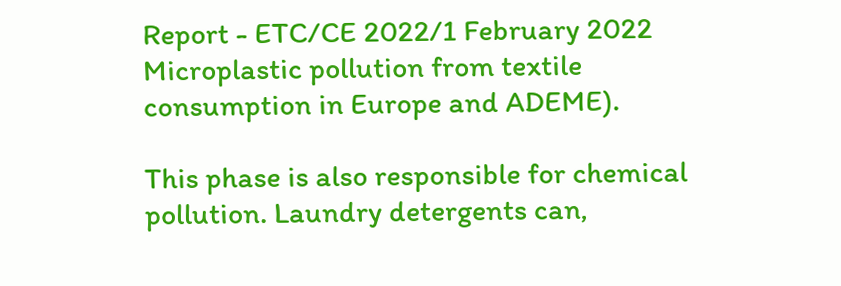Report - ETC/CE 2022/1 February 2022 Microplastic pollution from textile consumption in Europe and ADEME).

This phase is also responsible for chemical pollution. Laundry detergents can,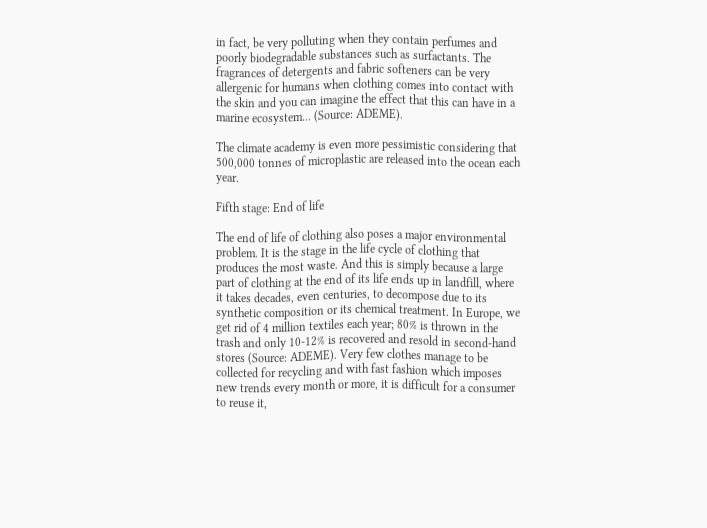in fact, be very polluting when they contain perfumes and poorly biodegradable substances such as surfactants. The fragrances of detergents and fabric softeners can be very allergenic for humans when clothing comes into contact with the skin and you can imagine the effect that this can have in a marine ecosystem... (Source: ADEME).

The climate academy is even more pessimistic considering that 500,000 tonnes of microplastic are released into the ocean each year.

Fifth stage: End of life

The end of life of clothing also poses a major environmental problem. It is the stage in the life cycle of clothing that produces the most waste. And this is simply because a large part of clothing at the end of its life ends up in landfill, where it takes decades, even centuries, to decompose due to its synthetic composition or its chemical treatment. In Europe, we get rid of 4 million textiles each year; 80% is thrown in the trash and only 10-12% is recovered and resold in second-hand stores (Source: ADEME). Very few clothes manage to be collected for recycling and with fast fashion which imposes new trends every month or more, it is difficult for a consumer to reuse it,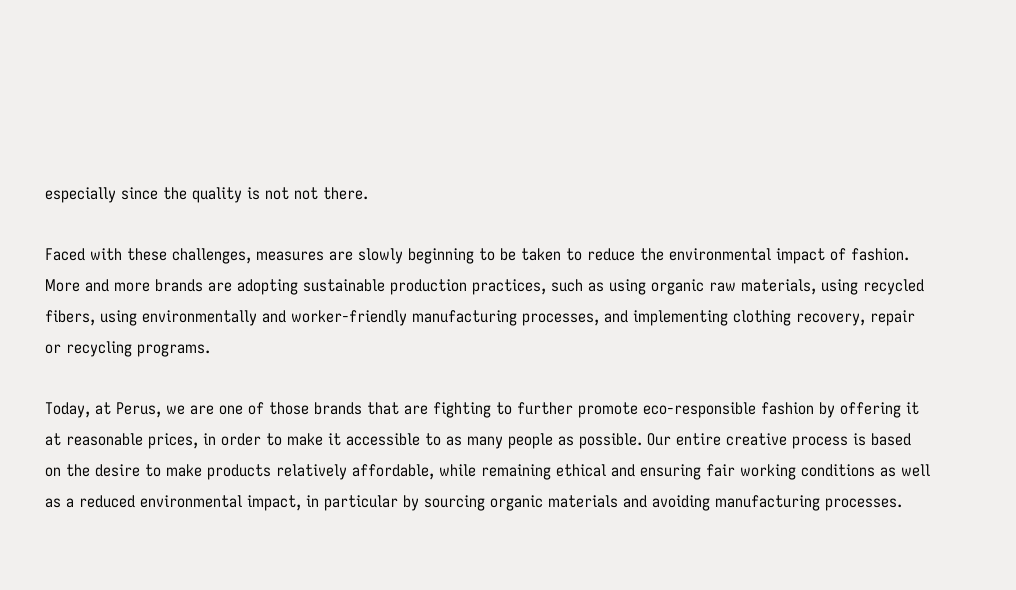especially since the quality is not not there.

Faced with these challenges, measures are slowly beginning to be taken to reduce the environmental impact of fashion. More and more brands are adopting sustainable production practices, such as using organic raw materials, using recycled fibers, using environmentally and worker-friendly manufacturing processes, and implementing clothing recovery, repair or recycling programs.

Today, at Perus, we are one of those brands that are fighting to further promote eco-responsible fashion by offering it at reasonable prices, in order to make it accessible to as many people as possible. Our entire creative process is based on the desire to make products relatively affordable, while remaining ethical and ensuring fair working conditions as well as a reduced environmental impact, in particular by sourcing organic materials and avoiding manufacturing processes.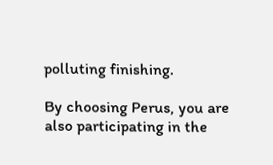polluting finishing.

By choosing Perus, you are also participating in the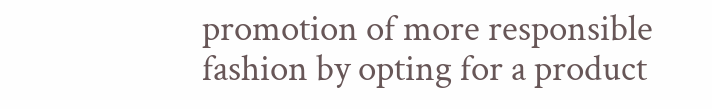promotion of more responsible fashion by opting for a product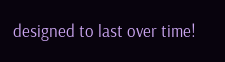designed to last over time!